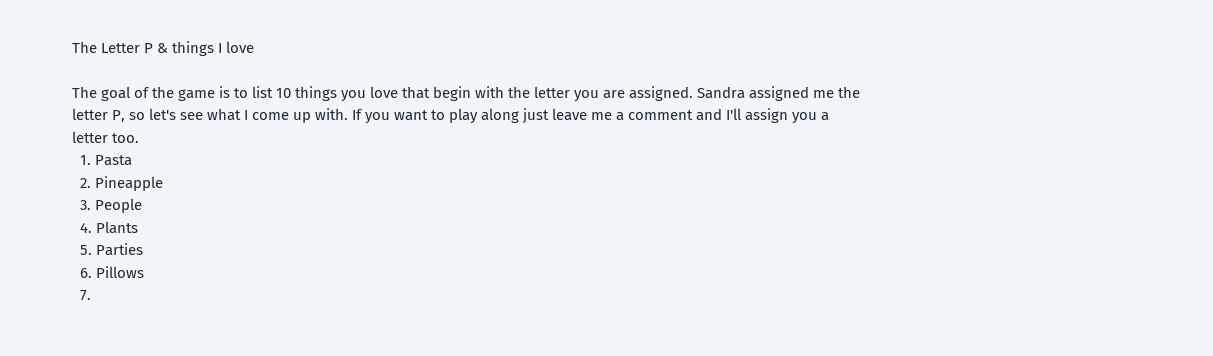The Letter P & things I love

The goal of the game is to list 10 things you love that begin with the letter you are assigned. Sandra assigned me the letter P, so let's see what I come up with. If you want to play along just leave me a comment and I'll assign you a letter too.
  1. Pasta
  2. Pineapple
  3. People
  4. Plants
  5. Parties
  6. Pillows
  7.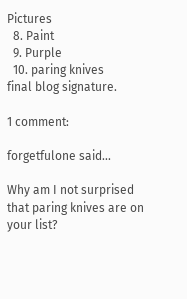Pictures
  8. Paint
  9. Purple
  10. paring knives
final blog signature.

1 comment:

forgetfulone said...

Why am I not surprised that paring knives are on your list?